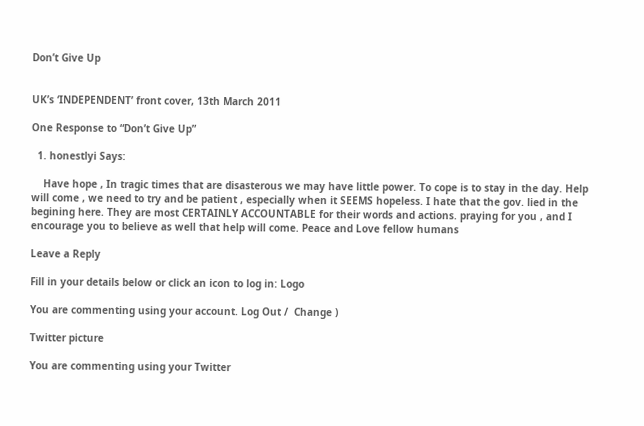Don’t Give Up


UK’s ‘INDEPENDENT’ front cover, 13th March 2011

One Response to “Don’t Give Up”

  1. honestlyi Says:

    Have hope , In tragic times that are disasterous we may have little power. To cope is to stay in the day. Help will come , we need to try and be patient , especially when it SEEMS hopeless. I hate that the gov. lied in the begining here. They are most CERTAINLY ACCOUNTABLE for their words and actions. praying for you , and I encourage you to believe as well that help will come. Peace and Love fellow humans

Leave a Reply

Fill in your details below or click an icon to log in: Logo

You are commenting using your account. Log Out /  Change )

Twitter picture

You are commenting using your Twitter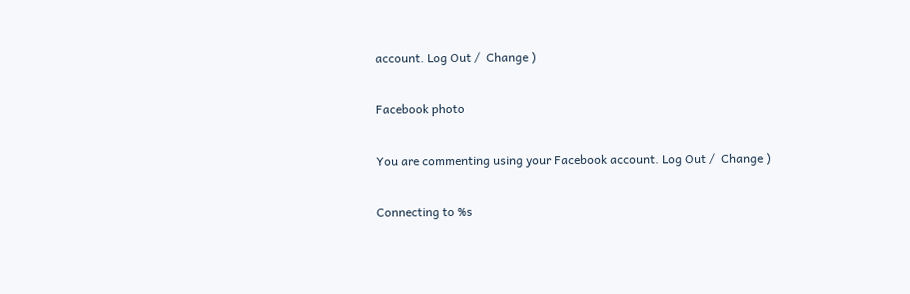account. Log Out /  Change )

Facebook photo

You are commenting using your Facebook account. Log Out /  Change )

Connecting to %s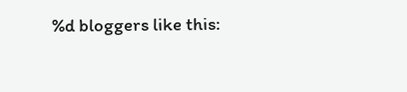%d bloggers like this: